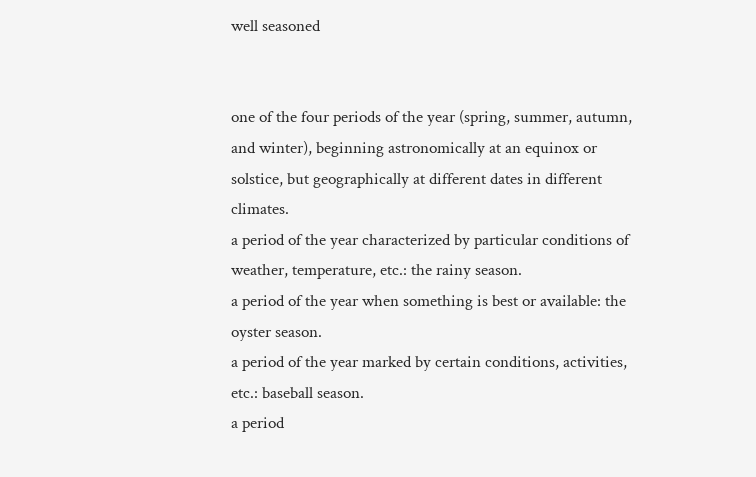well seasoned


one of the four periods of the year (spring, summer, autumn, and winter), beginning astronomically at an equinox or solstice, but geographically at different dates in different climates.
a period of the year characterized by particular conditions of weather, temperature, etc.: the rainy season.
a period of the year when something is best or available: the oyster season.
a period of the year marked by certain conditions, activities, etc.: baseball season.
a period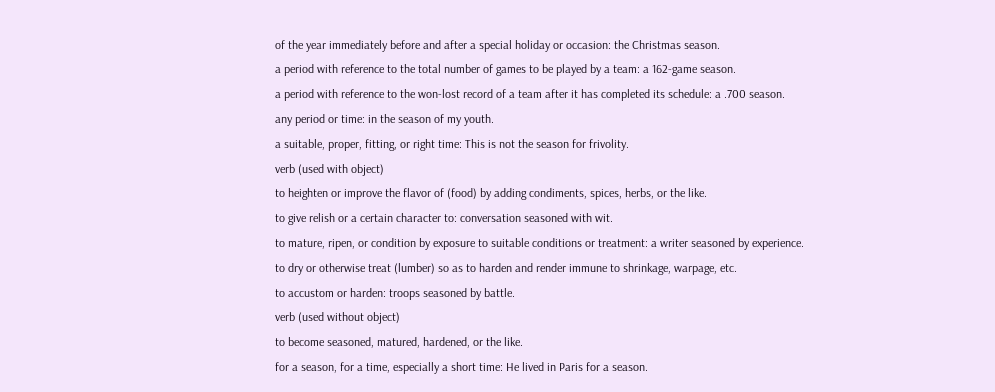of the year immediately before and after a special holiday or occasion: the Christmas season.
a period with reference to the total number of games to be played by a team: a 162-game season.
a period with reference to the won-lost record of a team after it has completed its schedule: a .700 season.
any period or time: in the season of my youth.
a suitable, proper, fitting, or right time: This is not the season for frivolity.
verb (used with object)
to heighten or improve the flavor of (food) by adding condiments, spices, herbs, or the like.
to give relish or a certain character to: conversation seasoned with wit.
to mature, ripen, or condition by exposure to suitable conditions or treatment: a writer seasoned by experience.
to dry or otherwise treat (lumber) so as to harden and render immune to shrinkage, warpage, etc.
to accustom or harden: troops seasoned by battle.
verb (used without object)
to become seasoned, matured, hardened, or the like.
for a season, for a time, especially a short time: He lived in Paris for a season.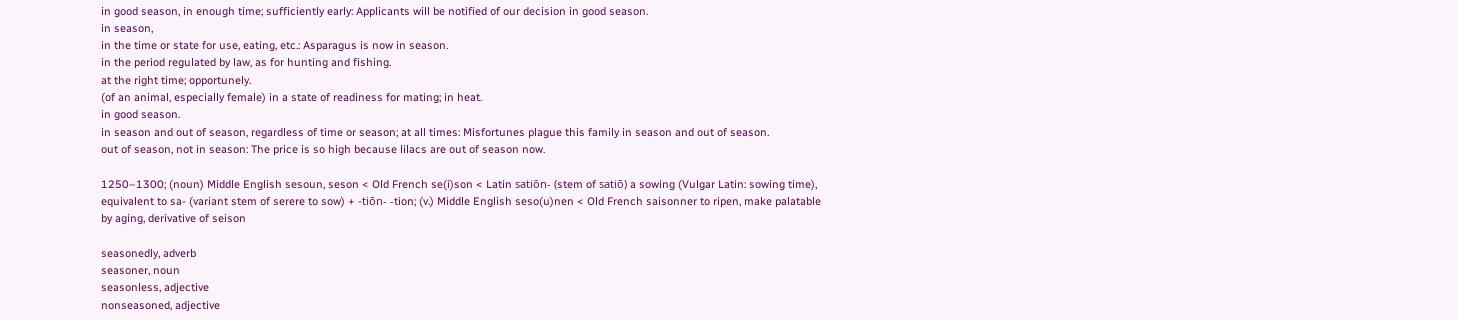in good season, in enough time; sufficiently early: Applicants will be notified of our decision in good season.
in season,
in the time or state for use, eating, etc.: Asparagus is now in season.
in the period regulated by law, as for hunting and fishing.
at the right time; opportunely.
(of an animal, especially female) in a state of readiness for mating; in heat.
in good season.
in season and out of season, regardless of time or season; at all times: Misfortunes plague this family in season and out of season.
out of season, not in season: The price is so high because lilacs are out of season now.

1250–1300; (noun) Middle English sesoun, seson < Old French se(i)son < Latin satiōn- (stem of satiō) a sowing (Vulgar Latin: sowing time), equivalent to sa- (variant stem of serere to sow) + -tiōn- -tion; (v.) Middle English seso(u)nen < Old French saisonner to ripen, make palatable by aging, derivative of seison

seasonedly, adverb
seasoner, noun
seasonless, adjective
nonseasoned, adjective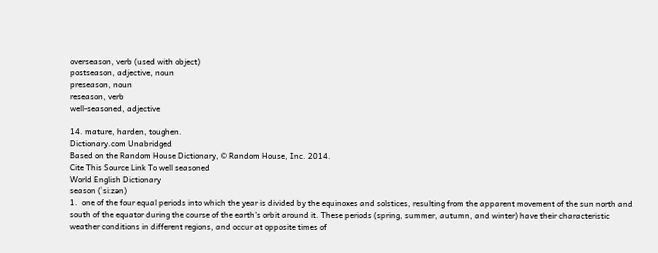overseason, verb (used with object)
postseason, adjective, noun
preseason, noun
reseason, verb
well-seasoned, adjective

14. mature, harden, toughen.
Dictionary.com Unabridged
Based on the Random House Dictionary, © Random House, Inc. 2014.
Cite This Source Link To well seasoned
World English Dictionary
season (ˈsiːzən)
1.  one of the four equal periods into which the year is divided by the equinoxes and solstices, resulting from the apparent movement of the sun north and south of the equator during the course of the earth's orbit around it. These periods (spring, summer, autumn, and winter) have their characteristic weather conditions in different regions, and occur at opposite times of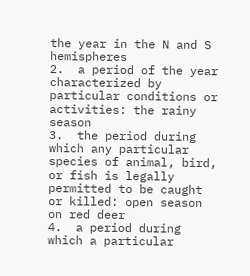the year in the N and S hemispheres
2.  a period of the year characterized by particular conditions or activities: the rainy season
3.  the period during which any particular species of animal, bird, or fish is legally permitted to be caught or killed: open season on red deer
4.  a period during which a particular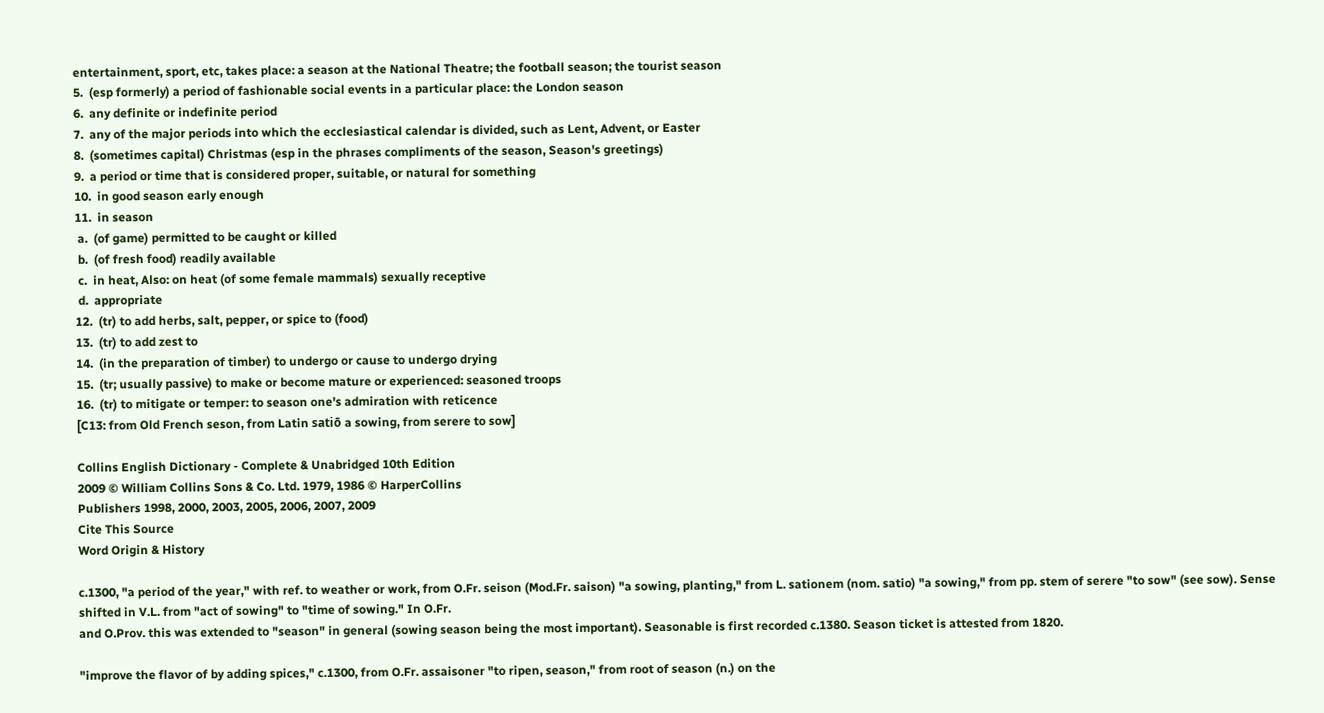entertainment, sport, etc, takes place: a season at the National Theatre; the football season; the tourist season
5.  (esp formerly) a period of fashionable social events in a particular place: the London season
6.  any definite or indefinite period
7.  any of the major periods into which the ecclesiastical calendar is divided, such as Lent, Advent, or Easter
8.  (sometimes capital) Christmas (esp in the phrases compliments of the season, Season's greetings)
9.  a period or time that is considered proper, suitable, or natural for something
10.  in good season early enough
11.  in season
 a.  (of game) permitted to be caught or killed
 b.  (of fresh food) readily available
 c.  in heat, Also: on heat (of some female mammals) sexually receptive
 d.  appropriate
12.  (tr) to add herbs, salt, pepper, or spice to (food)
13.  (tr) to add zest to
14.  (in the preparation of timber) to undergo or cause to undergo drying
15.  (tr; usually passive) to make or become mature or experienced: seasoned troops
16.  (tr) to mitigate or temper: to season one's admiration with reticence
[C13: from Old French seson, from Latin satiō a sowing, from serere to sow]

Collins English Dictionary - Complete & Unabridged 10th Edition
2009 © William Collins Sons & Co. Ltd. 1979, 1986 © HarperCollins
Publishers 1998, 2000, 2003, 2005, 2006, 2007, 2009
Cite This Source
Word Origin & History

c.1300, "a period of the year," with ref. to weather or work, from O.Fr. seison (Mod.Fr. saison) "a sowing, planting," from L. sationem (nom. satio) "a sowing," from pp. stem of serere "to sow" (see sow). Sense shifted in V.L. from "act of sowing" to "time of sowing." In O.Fr.
and O.Prov. this was extended to "season" in general (sowing season being the most important). Seasonable is first recorded c.1380. Season ticket is attested from 1820.

"improve the flavor of by adding spices," c.1300, from O.Fr. assaisoner "to ripen, season," from root of season (n.) on the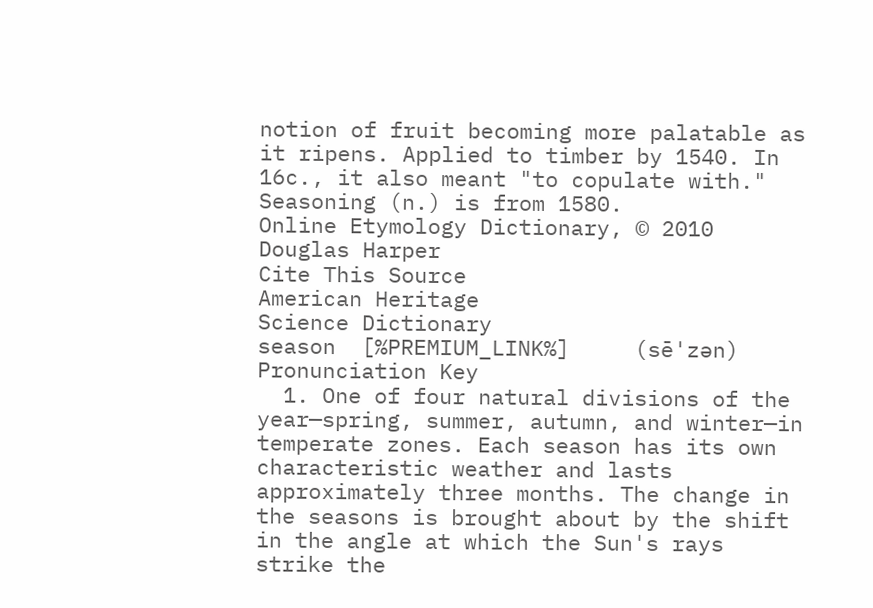notion of fruit becoming more palatable as it ripens. Applied to timber by 1540. In 16c., it also meant "to copulate with." Seasoning (n.) is from 1580.
Online Etymology Dictionary, © 2010 Douglas Harper
Cite This Source
American Heritage
Science Dictionary
season  [%PREMIUM_LINK%]     (sē'zən)  Pronunciation Key
  1. One of four natural divisions of the year—spring, summer, autumn, and winter—in temperate zones. Each season has its own characteristic weather and lasts approximately three months. The change in the seasons is brought about by the shift in the angle at which the Sun's rays strike the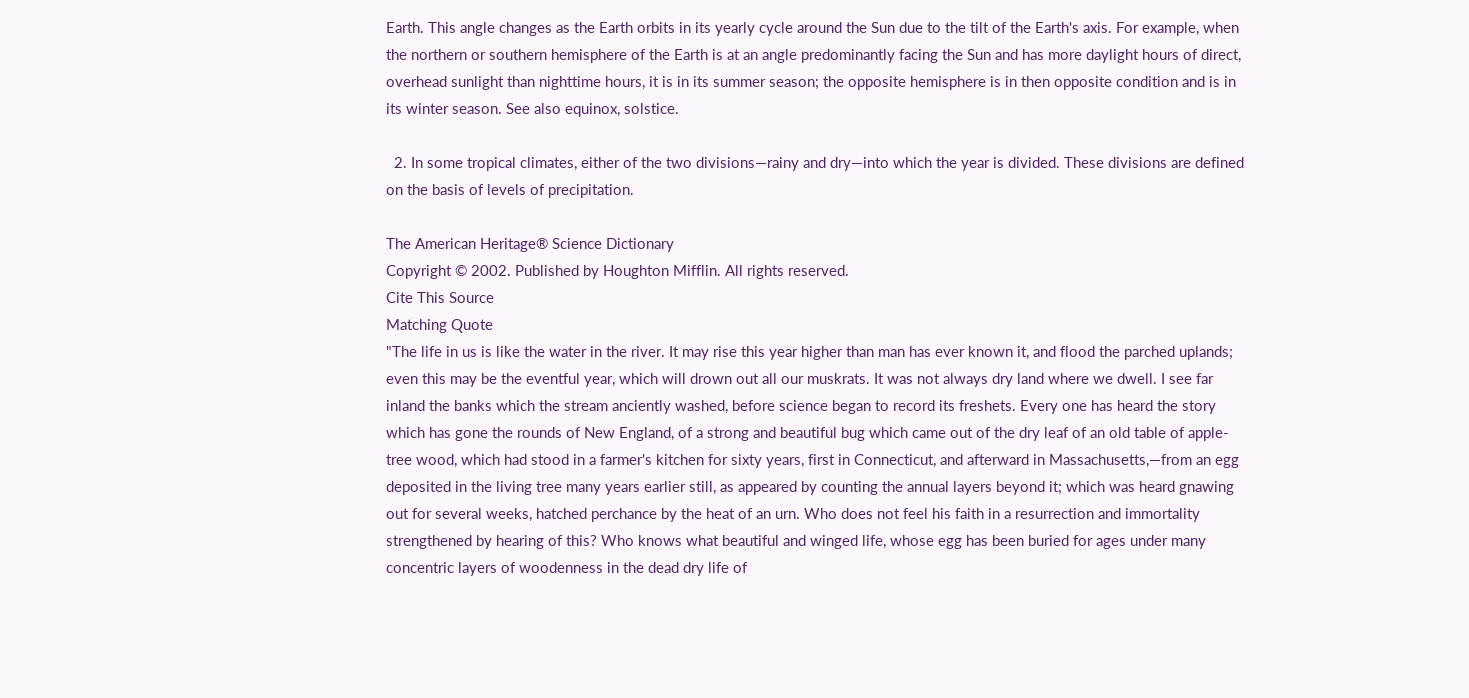Earth. This angle changes as the Earth orbits in its yearly cycle around the Sun due to the tilt of the Earth's axis. For example, when the northern or southern hemisphere of the Earth is at an angle predominantly facing the Sun and has more daylight hours of direct, overhead sunlight than nighttime hours, it is in its summer season; the opposite hemisphere is in then opposite condition and is in its winter season. See also equinox, solstice.

  2. In some tropical climates, either of the two divisions—rainy and dry—into which the year is divided. These divisions are defined on the basis of levels of precipitation.

The American Heritage® Science Dictionary
Copyright © 2002. Published by Houghton Mifflin. All rights reserved.
Cite This Source
Matching Quote
"The life in us is like the water in the river. It may rise this year higher than man has ever known it, and flood the parched uplands; even this may be the eventful year, which will drown out all our muskrats. It was not always dry land where we dwell. I see far inland the banks which the stream anciently washed, before science began to record its freshets. Every one has heard the story which has gone the rounds of New England, of a strong and beautiful bug which came out of the dry leaf of an old table of apple-tree wood, which had stood in a farmer's kitchen for sixty years, first in Connecticut, and afterward in Massachusetts,—from an egg deposited in the living tree many years earlier still, as appeared by counting the annual layers beyond it; which was heard gnawing out for several weeks, hatched perchance by the heat of an urn. Who does not feel his faith in a resurrection and immortality strengthened by hearing of this? Who knows what beautiful and winged life, whose egg has been buried for ages under many concentric layers of woodenness in the dead dry life of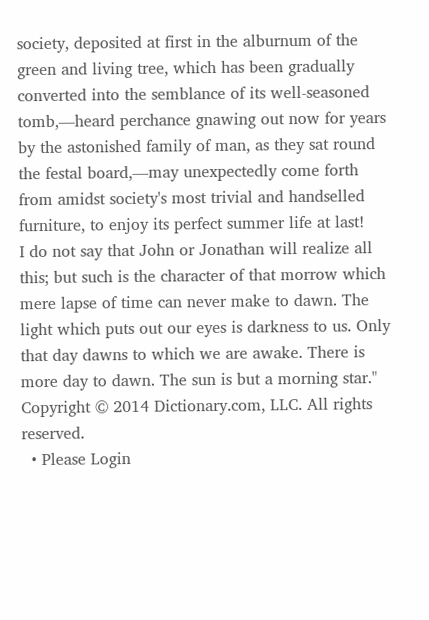society, deposited at first in the alburnum of the green and living tree, which has been gradually converted into the semblance of its well-seasoned tomb,—heard perchance gnawing out now for years by the astonished family of man, as they sat round the festal board,—may unexpectedly come forth from amidst society's most trivial and handselled furniture, to enjoy its perfect summer life at last!
I do not say that John or Jonathan will realize all this; but such is the character of that morrow which mere lapse of time can never make to dawn. The light which puts out our eyes is darkness to us. Only that day dawns to which we are awake. There is more day to dawn. The sun is but a morning star."
Copyright © 2014 Dictionary.com, LLC. All rights reserved.
  • Please Login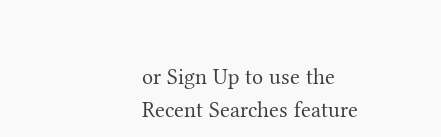or Sign Up to use the Recent Searches feature